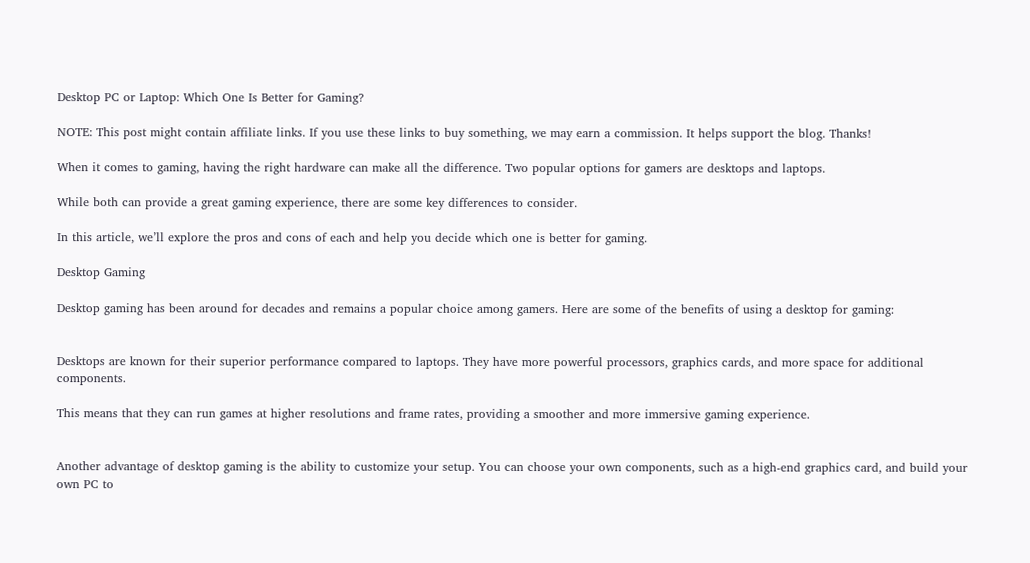Desktop PC or Laptop: Which One Is Better for Gaming?

NOTE: This post might contain affiliate links. If you use these links to buy something, we may earn a commission. It helps support the blog. Thanks!

When it comes to gaming, having the right hardware can make all the difference. Two popular options for gamers are desktops and laptops.

While both can provide a great gaming experience, there are some key differences to consider.

In this article, we’ll explore the pros and cons of each and help you decide which one is better for gaming.

Desktop Gaming

Desktop gaming has been around for decades and remains a popular choice among gamers. Here are some of the benefits of using a desktop for gaming:


Desktops are known for their superior performance compared to laptops. They have more powerful processors, graphics cards, and more space for additional components.

This means that they can run games at higher resolutions and frame rates, providing a smoother and more immersive gaming experience.


Another advantage of desktop gaming is the ability to customize your setup. You can choose your own components, such as a high-end graphics card, and build your own PC to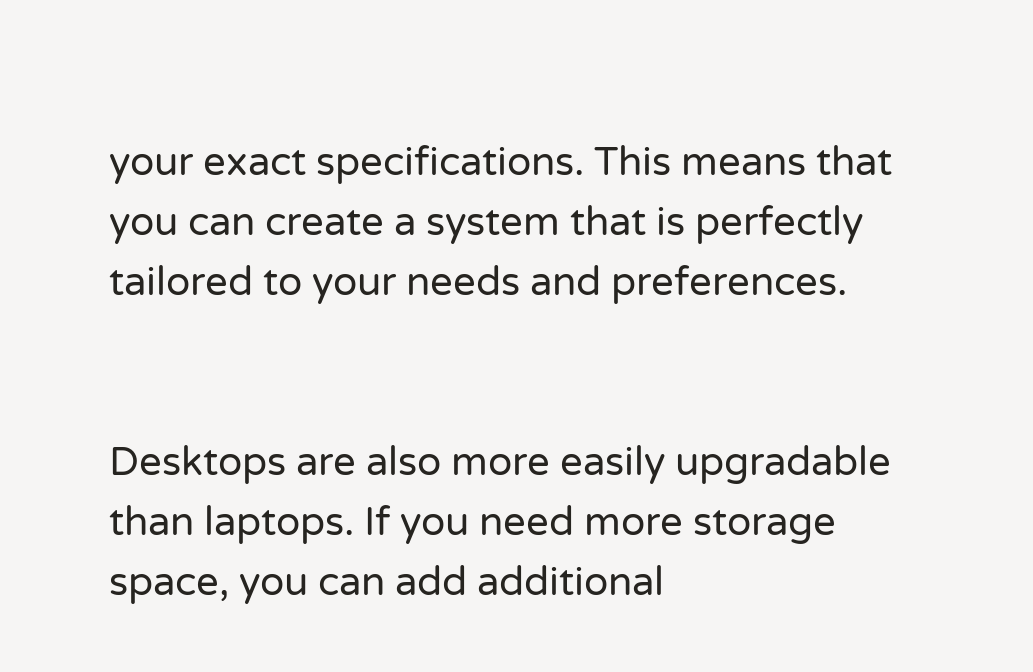your exact specifications. This means that you can create a system that is perfectly tailored to your needs and preferences.


Desktops are also more easily upgradable than laptops. If you need more storage space, you can add additional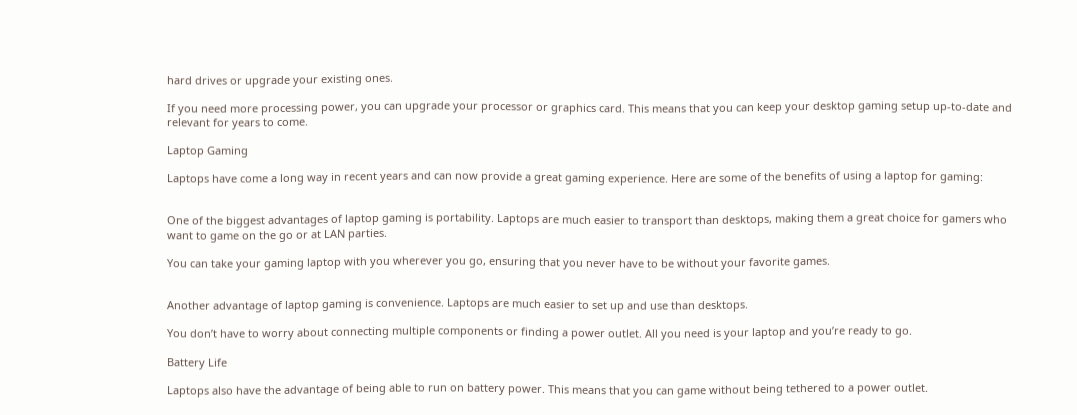hard drives or upgrade your existing ones.

If you need more processing power, you can upgrade your processor or graphics card. This means that you can keep your desktop gaming setup up-to-date and relevant for years to come.

Laptop Gaming

Laptops have come a long way in recent years and can now provide a great gaming experience. Here are some of the benefits of using a laptop for gaming:


One of the biggest advantages of laptop gaming is portability. Laptops are much easier to transport than desktops, making them a great choice for gamers who want to game on the go or at LAN parties.

You can take your gaming laptop with you wherever you go, ensuring that you never have to be without your favorite games.


Another advantage of laptop gaming is convenience. Laptops are much easier to set up and use than desktops.

You don’t have to worry about connecting multiple components or finding a power outlet. All you need is your laptop and you’re ready to go.

Battery Life

Laptops also have the advantage of being able to run on battery power. This means that you can game without being tethered to a power outlet.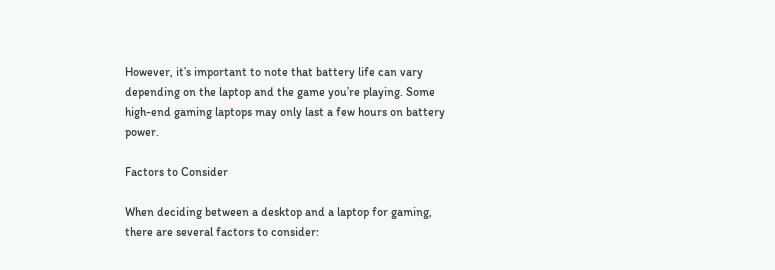However, it’s important to note that battery life can vary depending on the laptop and the game you’re playing. Some high-end gaming laptops may only last a few hours on battery power.

Factors to Consider

When deciding between a desktop and a laptop for gaming, there are several factors to consider: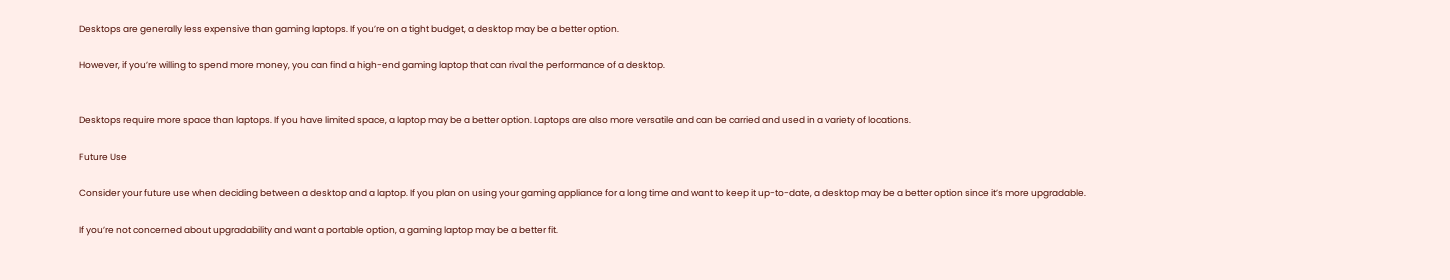Desktops are generally less expensive than gaming laptops. If you’re on a tight budget, a desktop may be a better option.

However, if you’re willing to spend more money, you can find a high-end gaming laptop that can rival the performance of a desktop.


Desktops require more space than laptops. If you have limited space, a laptop may be a better option. Laptops are also more versatile and can be carried and used in a variety of locations.

Future Use

Consider your future use when deciding between a desktop and a laptop. If you plan on using your gaming appliance for a long time and want to keep it up-to-date, a desktop may be a better option since it’s more upgradable.

If you’re not concerned about upgradability and want a portable option, a gaming laptop may be a better fit.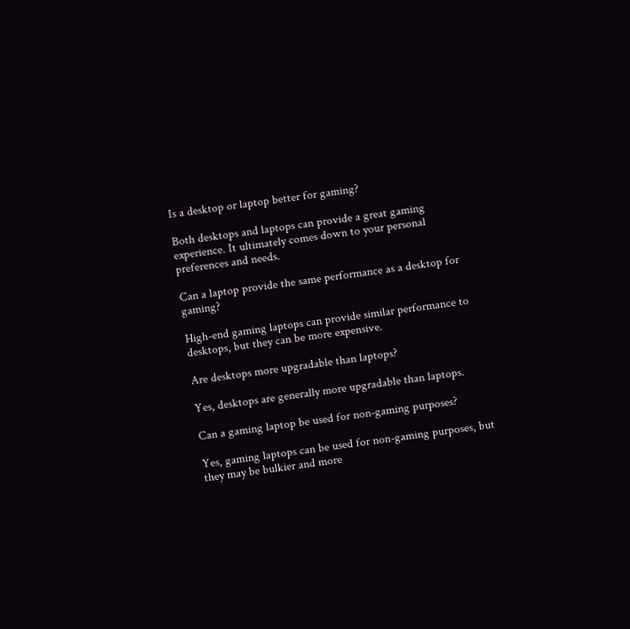Is a desktop or laptop better for gaming?

Both desktops and laptops can provide a great gaming experience. It ultimately comes down to your personal preferences and needs.

Can a laptop provide the same performance as a desktop for gaming?

High-end gaming laptops can provide similar performance to desktops, but they can be more expensive.

Are desktops more upgradable than laptops?

Yes, desktops are generally more upgradable than laptops.

Can a gaming laptop be used for non-gaming purposes?

Yes, gaming laptops can be used for non-gaming purposes, but they may be bulkier and more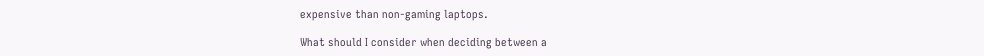expensive than non-gaming laptops.

What should I consider when deciding between a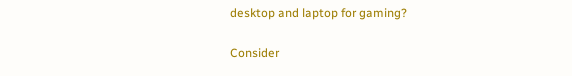desktop and laptop for gaming?

Consider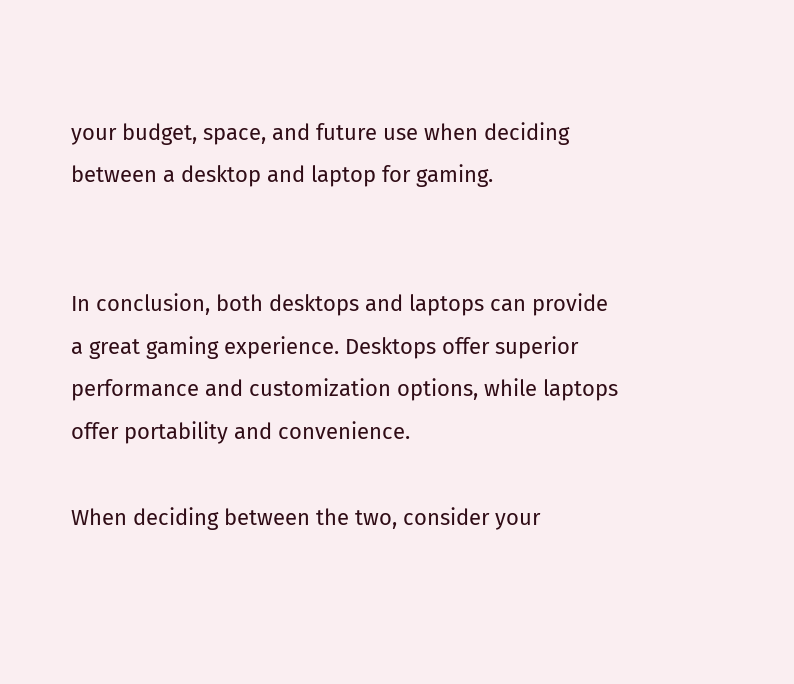your budget, space, and future use when deciding between a desktop and laptop for gaming.


In conclusion, both desktops and laptops can provide a great gaming experience. Desktops offer superior performance and customization options, while laptops offer portability and convenience.

When deciding between the two, consider your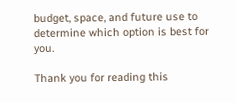budget, space, and future use to determine which option is best for you.

Thank you for reading this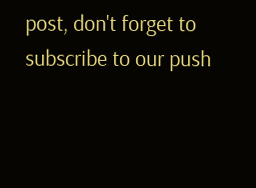post, don't forget to subscribe to our push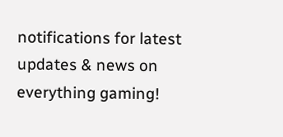notifications for latest updates & news on everything gaming!